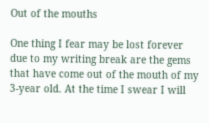Out of the mouths

One thing I fear may be lost forever due to my writing break are the gems that have come out of the mouth of my 3-year old. At the time I swear I will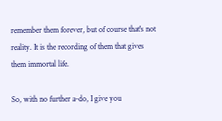remember them forever, but of course that's not reality. It is the recording of them that gives them immortal life.

So, with no further a-do, I give you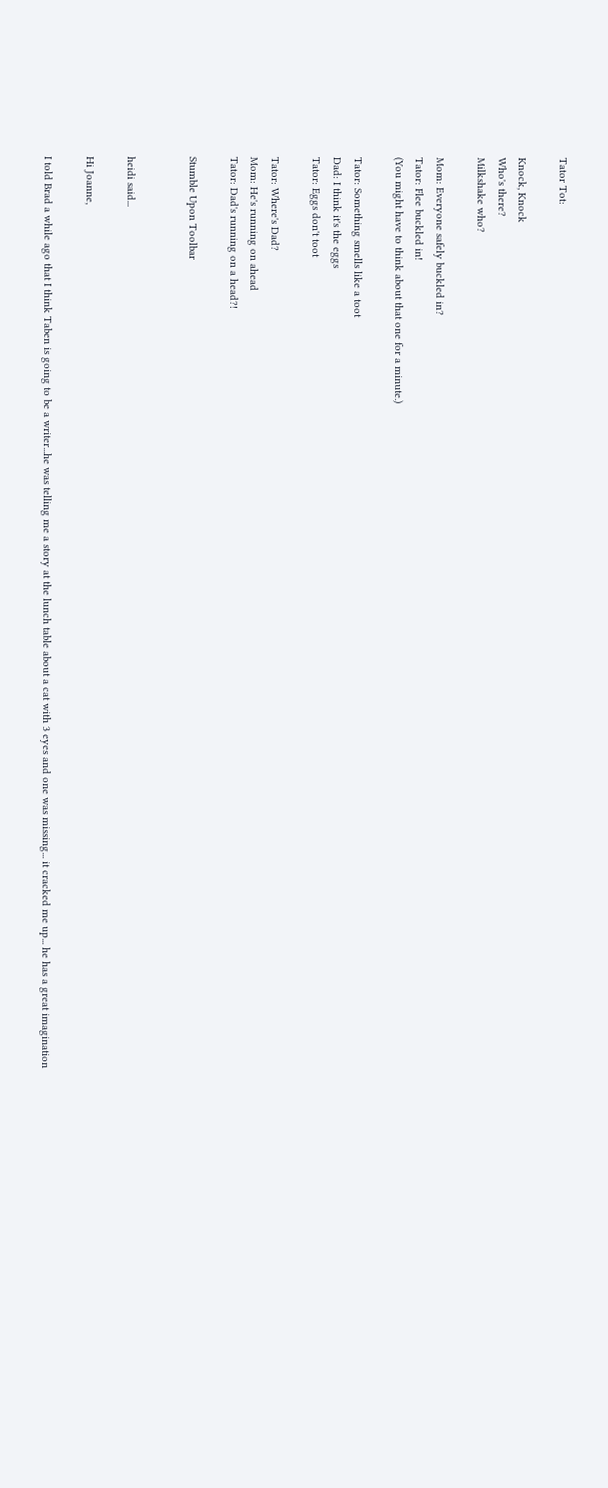Tator Tot:

Knock, Knock
Who's there?
Milkshake who?

Mom: Everyone safely buckled in?
Tator: Flee buckled in!
(You might have to think about that one for a minute.)

Tator: Something smells like a toot
Dad: I think it's the eggs
Tator: Eggs don't toot

Tator: Where's Dad?
Mom: He's running on ahead
Tator: Dad's running on a head?!

Stumble Upon Toolbar


heidi said...

Hi Joanne,

I told Brad a while ago that I think Taben is going to be a writer...he was telling me a story at the lunch table about a cat with 3 eyes and one was missing... it cracked me up... he has a great imagination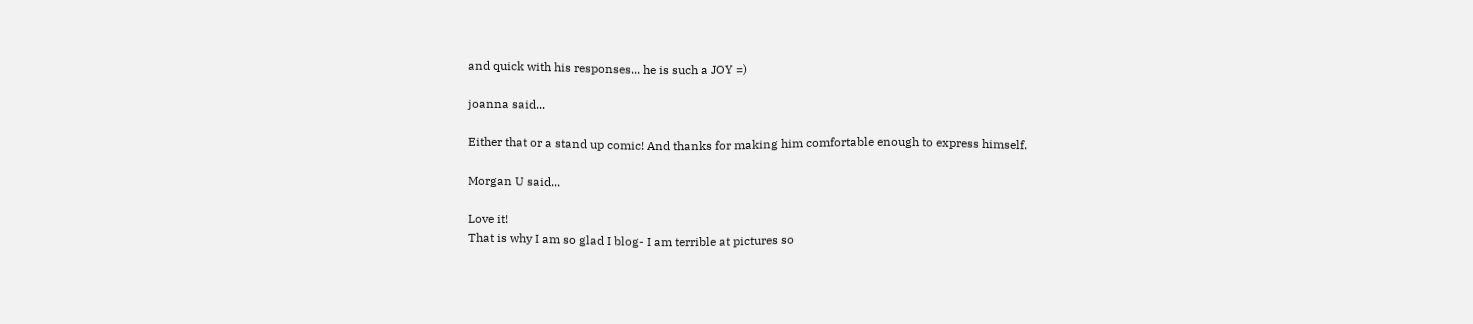and quick with his responses... he is such a JOY =)

joanna said...

Either that or a stand up comic! And thanks for making him comfortable enough to express himself.

Morgan U said...

Love it!
That is why I am so glad I blog- I am terrible at pictures so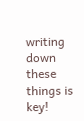writing down these things is key!